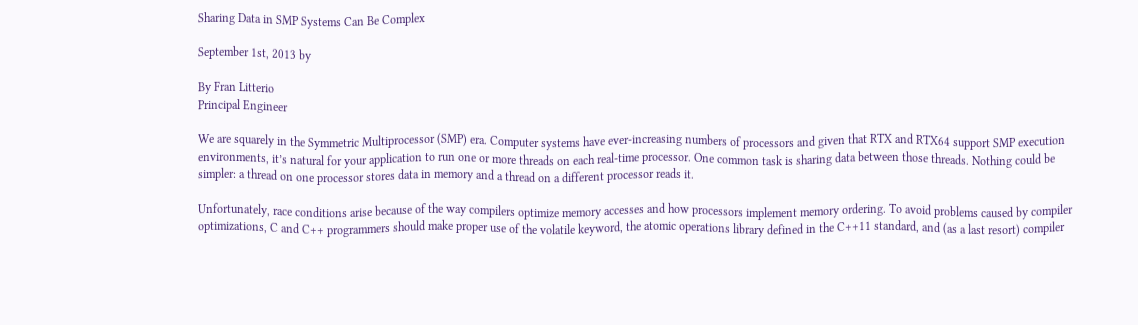Sharing Data in SMP Systems Can Be Complex

September 1st, 2013 by

By Fran Litterio
Principal Engineer

We are squarely in the Symmetric Multiprocessor (SMP) era. Computer systems have ever-increasing numbers of processors and given that RTX and RTX64 support SMP execution environments, it’s natural for your application to run one or more threads on each real-time processor. One common task is sharing data between those threads. Nothing could be simpler: a thread on one processor stores data in memory and a thread on a different processor reads it.

Unfortunately, race conditions arise because of the way compilers optimize memory accesses and how processors implement memory ordering. To avoid problems caused by compiler optimizations, C and C++ programmers should make proper use of the volatile keyword, the atomic operations library defined in the C++11 standard, and (as a last resort) compiler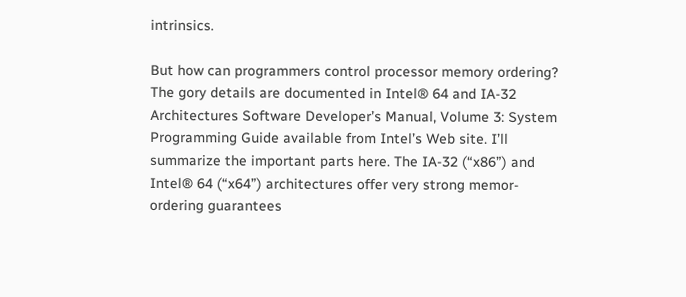intrinsics.

But how can programmers control processor memory ordering? The gory details are documented in Intel® 64 and IA-32 Architectures Software Developer’s Manual, Volume 3: System Programming Guide available from Intel’s Web site. I’ll summarize the important parts here. The IA-32 (“x86”) and Intel® 64 (“x64”) architectures offer very strong memor- ordering guarantees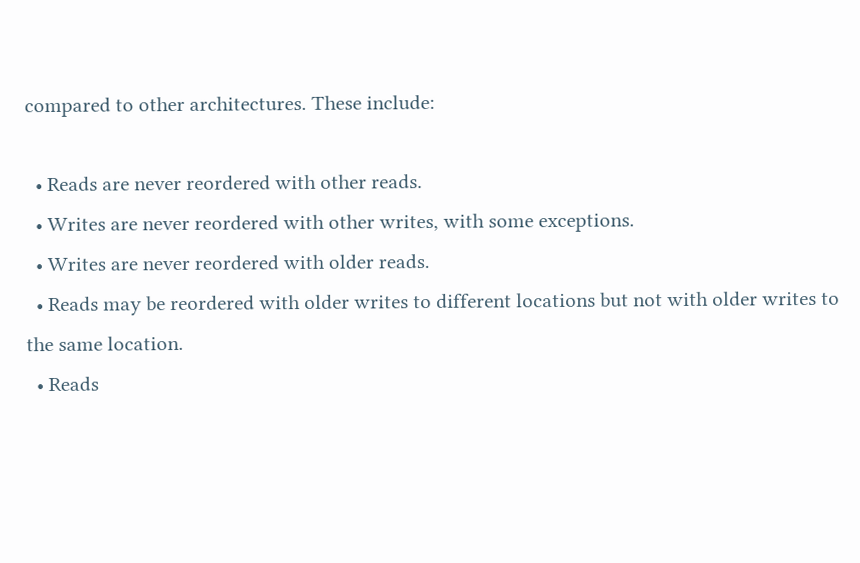compared to other architectures. These include:

  • Reads are never reordered with other reads.
  • Writes are never reordered with other writes, with some exceptions.
  • Writes are never reordered with older reads.
  • Reads may be reordered with older writes to different locations but not with older writes to the same location.
  • Reads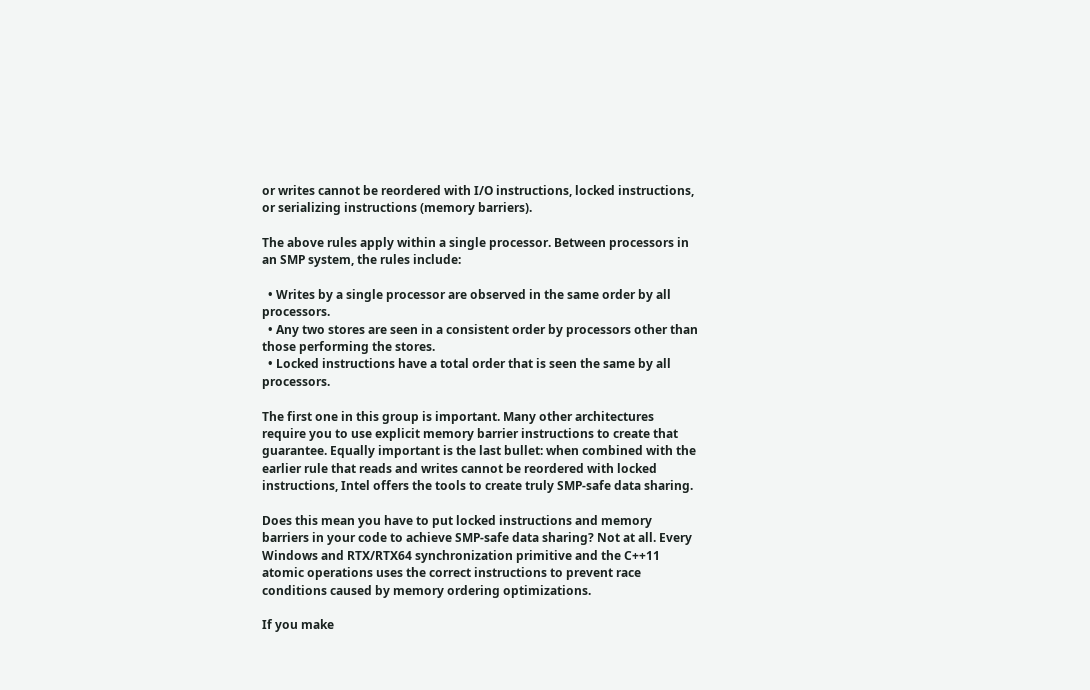or writes cannot be reordered with I/O instructions, locked instructions, or serializing instructions (memory barriers).

The above rules apply within a single processor. Between processors in an SMP system, the rules include:

  • Writes by a single processor are observed in the same order by all processors.
  • Any two stores are seen in a consistent order by processors other than those performing the stores.
  • Locked instructions have a total order that is seen the same by all processors.

The first one in this group is important. Many other architectures require you to use explicit memory barrier instructions to create that guarantee. Equally important is the last bullet: when combined with the earlier rule that reads and writes cannot be reordered with locked instructions, Intel offers the tools to create truly SMP-safe data sharing.

Does this mean you have to put locked instructions and memory barriers in your code to achieve SMP-safe data sharing? Not at all. Every Windows and RTX/RTX64 synchronization primitive and the C++11 atomic operations uses the correct instructions to prevent race conditions caused by memory ordering optimizations.

If you make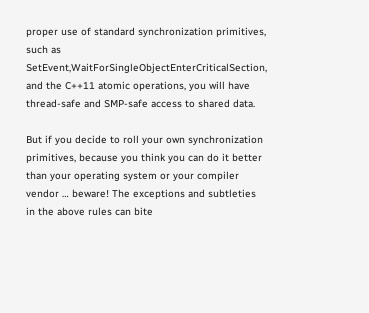proper use of standard synchronization primitives, such as SetEvent,WaitForSingleObjectEnterCriticalSection, and the C++11 atomic operations, you will have thread-safe and SMP-safe access to shared data.

But if you decide to roll your own synchronization primitives, because you think you can do it better than your operating system or your compiler vendor … beware! The exceptions and subtleties in the above rules can bite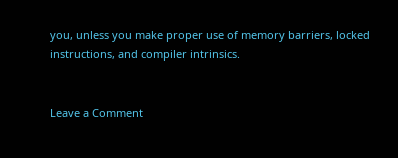you, unless you make proper use of memory barriers, locked instructions, and compiler intrinsics.


Leave a Comment